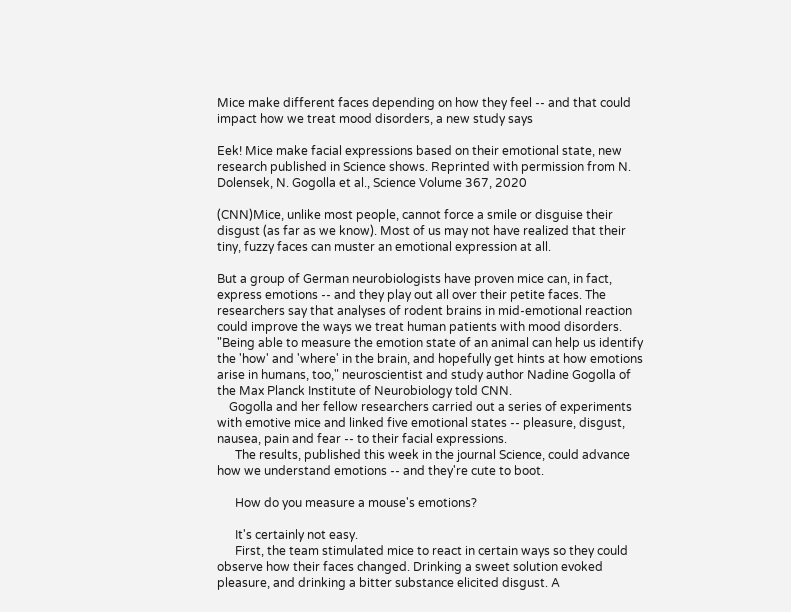Mice make different faces depending on how they feel -- and that could impact how we treat mood disorders, a new study says

Eek! Mice make facial expressions based on their emotional state, new research published in Science shows. Reprinted with permission from N. Dolensek, N. Gogolla et al., Science Volume 367, 2020

(CNN)Mice, unlike most people, cannot force a smile or disguise their disgust (as far as we know). Most of us may not have realized that their tiny, fuzzy faces can muster an emotional expression at all.

But a group of German neurobiologists have proven mice can, in fact, express emotions -- and they play out all over their petite faces. The researchers say that analyses of rodent brains in mid-emotional reaction could improve the ways we treat human patients with mood disorders.
"Being able to measure the emotion state of an animal can help us identify the 'how' and 'where' in the brain, and hopefully get hints at how emotions arise in humans, too," neuroscientist and study author Nadine Gogolla of the Max Planck Institute of Neurobiology told CNN.
    Gogolla and her fellow researchers carried out a series of experiments with emotive mice and linked five emotional states -- pleasure, disgust, nausea, pain and fear -- to their facial expressions.
      The results, published this week in the journal Science, could advance how we understand emotions -- and they're cute to boot.

      How do you measure a mouse's emotions?

      It's certainly not easy.
      First, the team stimulated mice to react in certain ways so they could observe how their faces changed. Drinking a sweet solution evoked pleasure, and drinking a bitter substance elicited disgust. A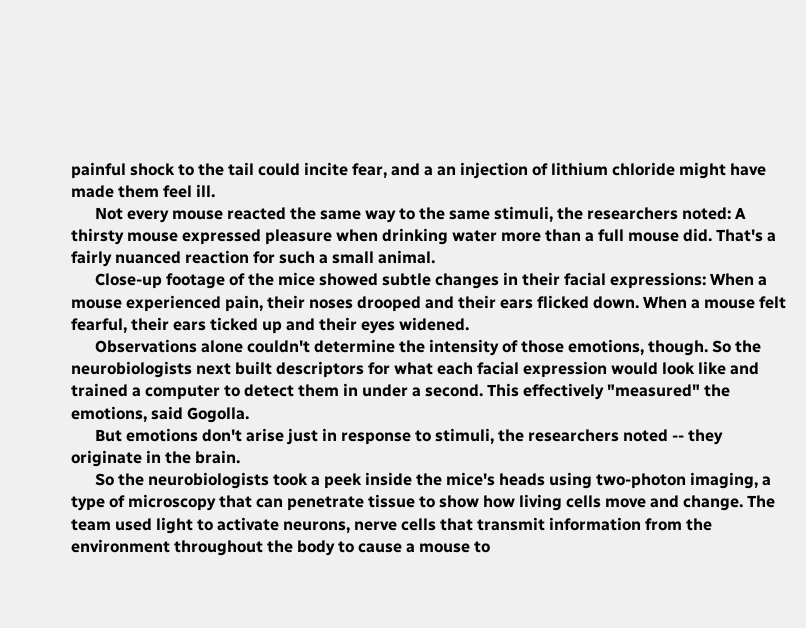painful shock to the tail could incite fear, and a an injection of lithium chloride might have made them feel ill.
      Not every mouse reacted the same way to the same stimuli, the researchers noted: A thirsty mouse expressed pleasure when drinking water more than a full mouse did. That's a fairly nuanced reaction for such a small animal.
      Close-up footage of the mice showed subtle changes in their facial expressions: When a mouse experienced pain, their noses drooped and their ears flicked down. When a mouse felt fearful, their ears ticked up and their eyes widened.
      Observations alone couldn't determine the intensity of those emotions, though. So the neurobiologists next built descriptors for what each facial expression would look like and trained a computer to detect them in under a second. This effectively "measured" the emotions, said Gogolla.
      But emotions don't arise just in response to stimuli, the researchers noted -- they originate in the brain.
      So the neurobiologists took a peek inside the mice's heads using two-photon imaging, a type of microscopy that can penetrate tissue to show how living cells move and change. The team used light to activate neurons, nerve cells that transmit information from the environment throughout the body to cause a mouse to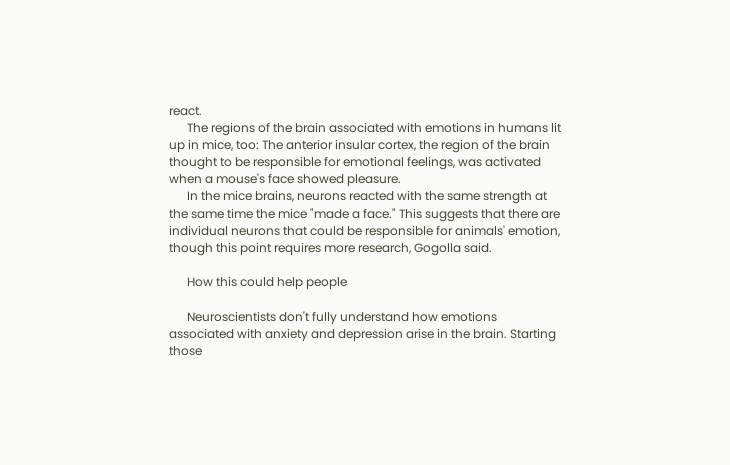react.
      The regions of the brain associated with emotions in humans lit up in mice, too: The anterior insular cortex, the region of the brain thought to be responsible for emotional feelings, was activated when a mouse's face showed pleasure.
      In the mice brains, neurons reacted with the same strength at the same time the mice "made a face." This suggests that there are individual neurons that could be responsible for animals' emotion, though this point requires more research, Gogolla said.

      How this could help people

      Neuroscientists don't fully understand how emotions associated with anxiety and depression arise in the brain. Starting those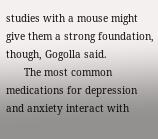studies with a mouse might give them a strong foundation, though, Gogolla said.
      The most common medications for depression and anxiety interact with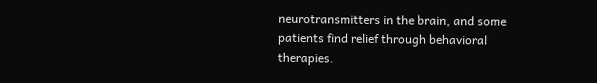neurotransmitters in the brain, and some patients find relief through behavioral therapies.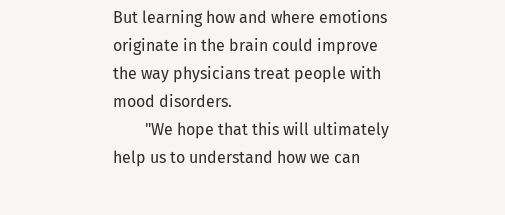But learning how and where emotions originate in the brain could improve the way physicians treat people with mood disorders.
        "We hope that this will ultimately help us to understand how we can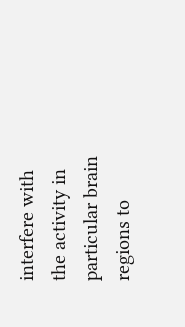interfere with the activity in particular brain regions to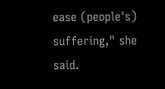ease (people's) suffering," she said.